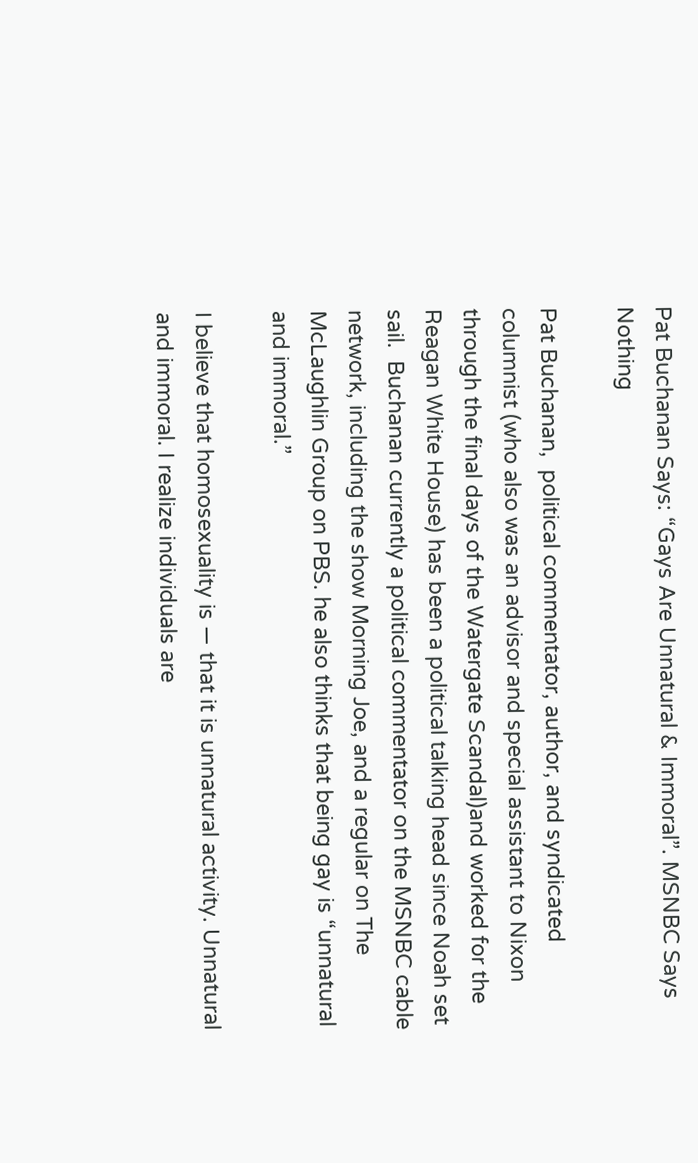Pat Buchanan Says: “Gays Are Unnatural & Immoral”. MSNBC Says Nothing

Pat Buchanan,  political commentator, author, and syndicated columnist (who also was an advisor and special assistant to Nixon through the final days of the Watergate Scandal)and worked for the Reagan White House) has been a political talking head since Noah set sail.  Buchanan currently a political commentator on the MSNBC cable network, including the show Morning Joe, and a regular on The McLaughlin Group on PBS. he also thinks that being gay is “unnatural and immoral.”

I believe that homosexuality is — that it is unnatural activity. Unnatural and immoral. I realize individuals are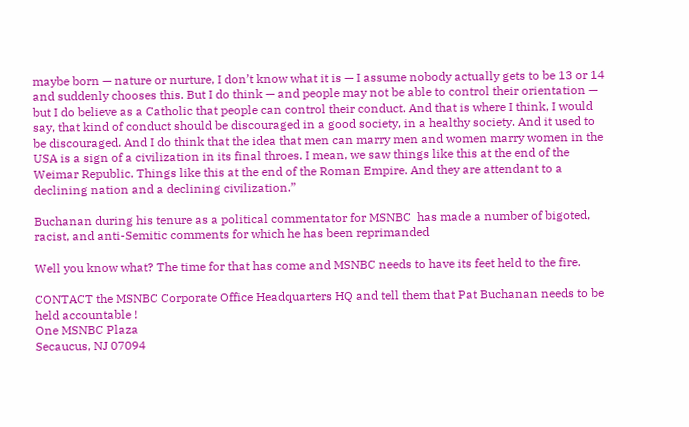maybe born — nature or nurture, I don’t know what it is — I assume nobody actually gets to be 13 or 14 and suddenly chooses this. But I do think — and people may not be able to control their orientation — but I do believe as a Catholic that people can control their conduct. And that is where I think, I would say, that kind of conduct should be discouraged in a good society, in a healthy society. And it used to be discouraged. And I do think that the idea that men can marry men and women marry women in the USA is a sign of a civilization in its final throes. I mean, we saw things like this at the end of the Weimar Republic. Things like this at the end of the Roman Empire. And they are attendant to a declining nation and a declining civilization.”

Buchanan during his tenure as a political commentator for MSNBC  has made a number of bigoted, racist, and anti-Semitic comments for which he has been reprimanded

Well you know what? The time for that has come and MSNBC needs to have its feet held to the fire.

CONTACT the MSNBC Corporate Office Headquarters HQ and tell them that Pat Buchanan needs to be held accountable !
One MSNBC Plaza
Secaucus, NJ 07094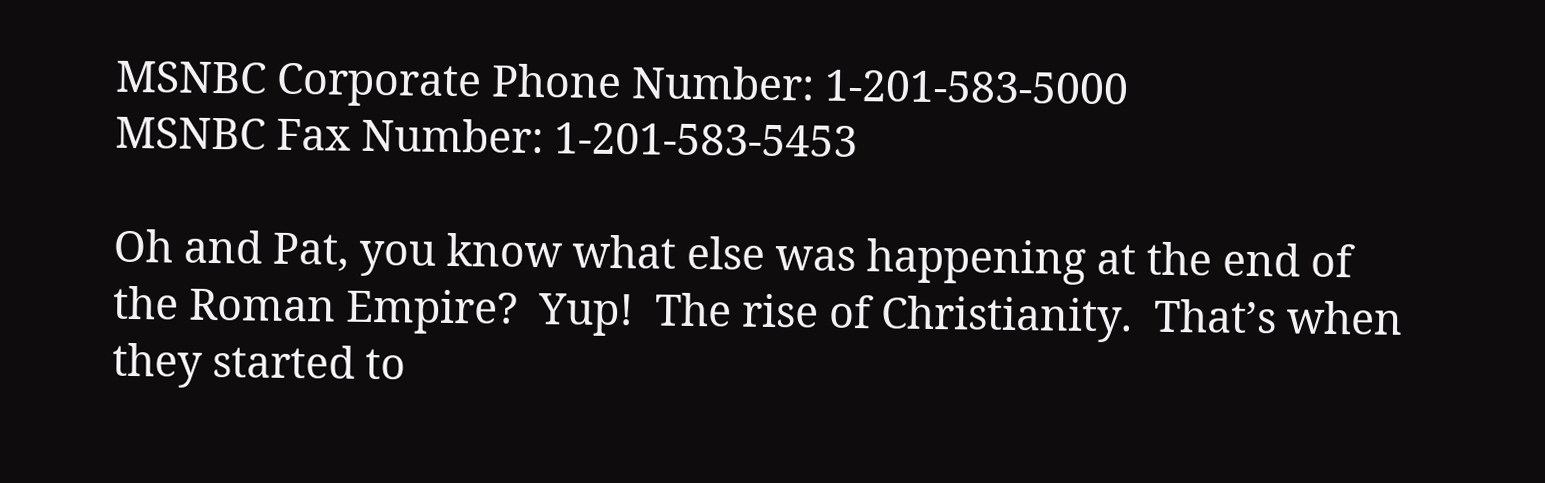MSNBC Corporate Phone Number: 1-201-583-5000
MSNBC Fax Number: 1-201-583-5453

Oh and Pat, you know what else was happening at the end of the Roman Empire?  Yup!  The rise of Christianity.  That’s when they started to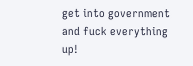get into government and fuck everything up!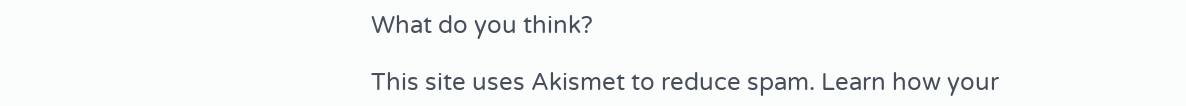What do you think?

This site uses Akismet to reduce spam. Learn how your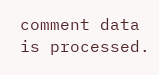comment data is processed.